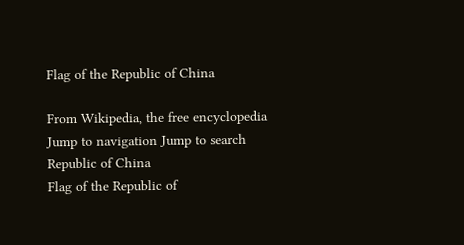Flag of the Republic of China

From Wikipedia, the free encyclopedia
Jump to navigation Jump to search
Republic of China
Flag of the Republic of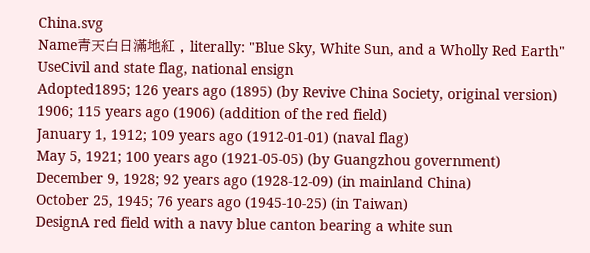China.svg
Name青天白日滿地紅 , literally: "Blue Sky, White Sun, and a Wholly Red Earth"
UseCivil and state flag, national ensign
Adopted1895; 126 years ago (1895) (by Revive China Society, original version)
1906; 115 years ago (1906) (addition of the red field)
January 1, 1912; 109 years ago (1912-01-01) (naval flag)
May 5, 1921; 100 years ago (1921-05-05) (by Guangzhou government)
December 9, 1928; 92 years ago (1928-12-09) (in mainland China)
October 25, 1945; 76 years ago (1945-10-25) (in Taiwan)
DesignA red field with a navy blue canton bearing a white sun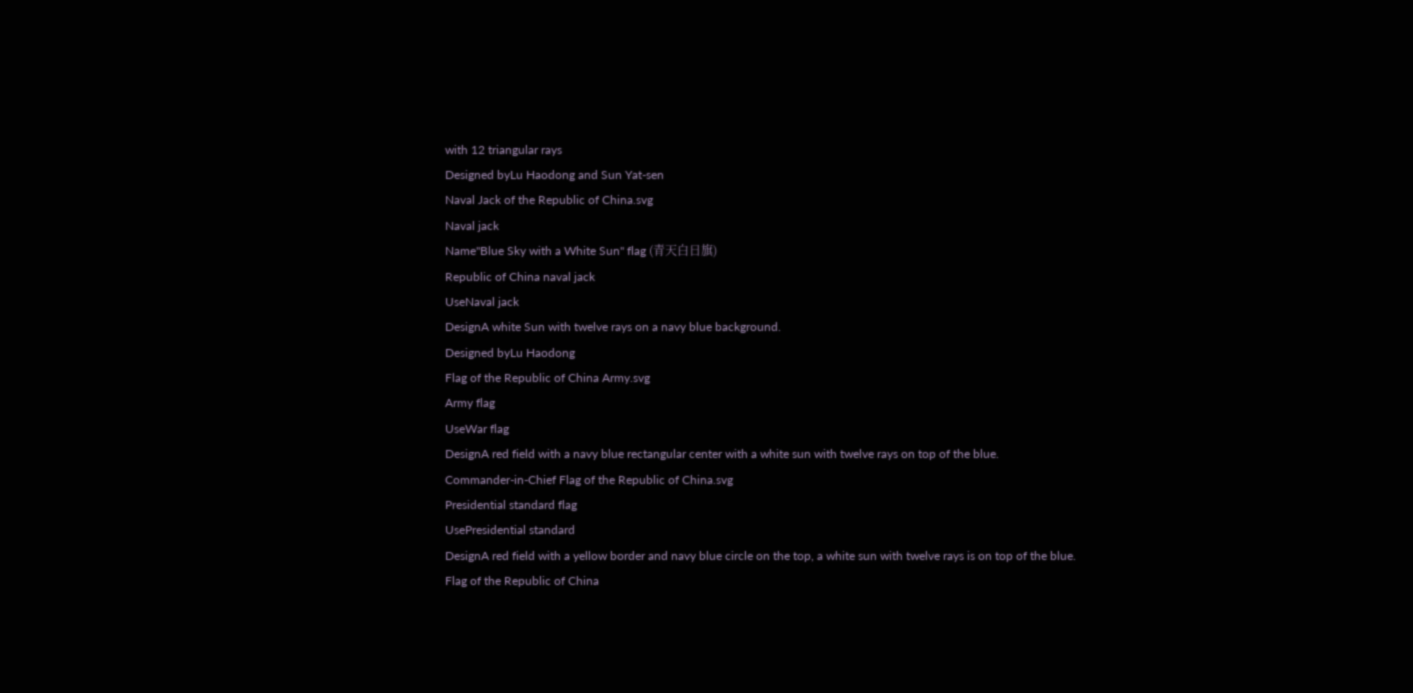with 12 triangular rays
Designed byLu Haodong and Sun Yat-sen
Naval Jack of the Republic of China.svg
Naval jack
Name"Blue Sky with a White Sun" flag (青天白日旗)
Republic of China naval jack
UseNaval jack
DesignA white Sun with twelve rays on a navy blue background.
Designed byLu Haodong
Flag of the Republic of China Army.svg
Army flag
UseWar flag
DesignA red field with a navy blue rectangular center with a white sun with twelve rays on top of the blue.
Commander-in-Chief Flag of the Republic of China.svg
Presidential standard flag
UsePresidential standard
DesignA red field with a yellow border and navy blue circle on the top, a white sun with twelve rays is on top of the blue.
Flag of the Republic of China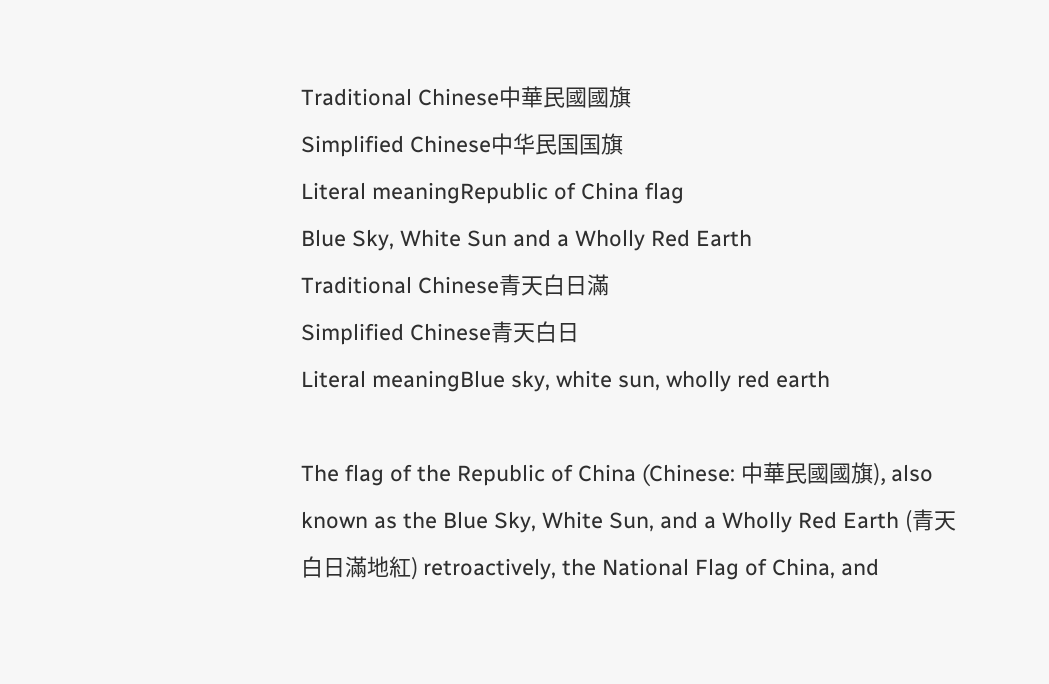Traditional Chinese中華民國國旗
Simplified Chinese中华民国国旗
Literal meaningRepublic of China flag
Blue Sky, White Sun and a Wholly Red Earth
Traditional Chinese青天白日滿
Simplified Chinese青天白日
Literal meaningBlue sky, white sun, wholly red earth

The flag of the Republic of China (Chinese: 中華民國國旗), also known as the Blue Sky, White Sun, and a Wholly Red Earth (青天白日滿地紅) retroactively, the National Flag of China, and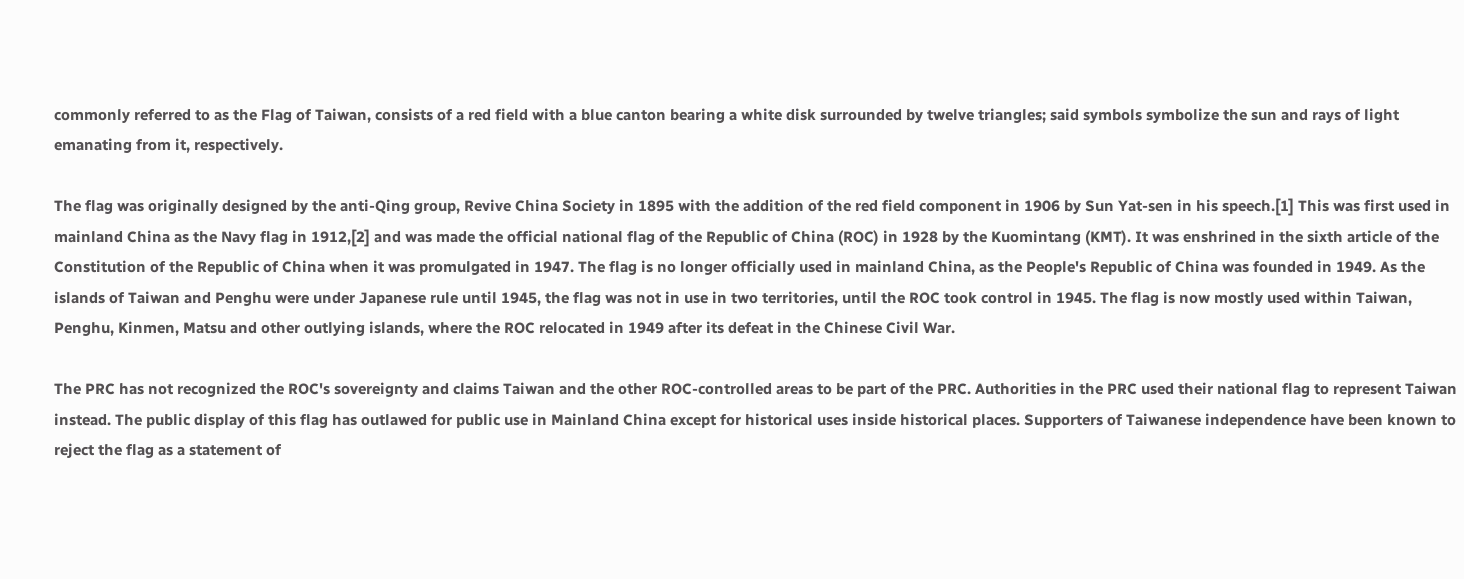commonly referred to as the Flag of Taiwan, consists of a red field with a blue canton bearing a white disk surrounded by twelve triangles; said symbols symbolize the sun and rays of light emanating from it, respectively.

The flag was originally designed by the anti-Qing group, Revive China Society in 1895 with the addition of the red field component in 1906 by Sun Yat-sen in his speech.[1] This was first used in mainland China as the Navy flag in 1912,[2] and was made the official national flag of the Republic of China (ROC) in 1928 by the Kuomintang (KMT). It was enshrined in the sixth article of the Constitution of the Republic of China when it was promulgated in 1947. The flag is no longer officially used in mainland China, as the People's Republic of China was founded in 1949. As the islands of Taiwan and Penghu were under Japanese rule until 1945, the flag was not in use in two territories, until the ROC took control in 1945. The flag is now mostly used within Taiwan, Penghu, Kinmen, Matsu and other outlying islands, where the ROC relocated in 1949 after its defeat in the Chinese Civil War.

The PRC has not recognized the ROC's sovereignty and claims Taiwan and the other ROC-controlled areas to be part of the PRC. Authorities in the PRC used their national flag to represent Taiwan instead. The public display of this flag has outlawed for public use in Mainland China except for historical uses inside historical places. Supporters of Taiwanese independence have been known to reject the flag as a statement of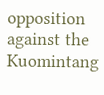opposition against the Kuomintang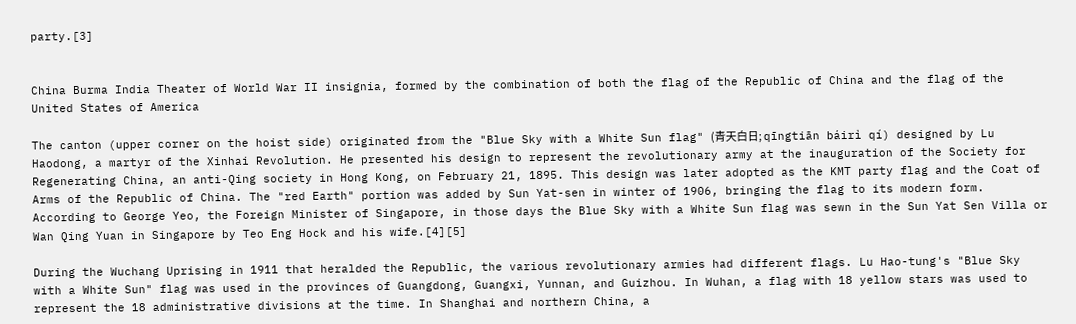party.[3]


China Burma India Theater of World War II insignia, formed by the combination of both the flag of the Republic of China and the flag of the United States of America

The canton (upper corner on the hoist side) originated from the "Blue Sky with a White Sun flag" (青天白日; qīngtiān báirì qí) designed by Lu Haodong, a martyr of the Xinhai Revolution. He presented his design to represent the revolutionary army at the inauguration of the Society for Regenerating China, an anti-Qing society in Hong Kong, on February 21, 1895. This design was later adopted as the KMT party flag and the Coat of Arms of the Republic of China. The "red Earth" portion was added by Sun Yat-sen in winter of 1906, bringing the flag to its modern form. According to George Yeo, the Foreign Minister of Singapore, in those days the Blue Sky with a White Sun flag was sewn in the Sun Yat Sen Villa or Wan Qing Yuan in Singapore by Teo Eng Hock and his wife.[4][5]

During the Wuchang Uprising in 1911 that heralded the Republic, the various revolutionary armies had different flags. Lu Hao-tung's "Blue Sky with a White Sun" flag was used in the provinces of Guangdong, Guangxi, Yunnan, and Guizhou. In Wuhan, a flag with 18 yellow stars was used to represent the 18 administrative divisions at the time. In Shanghai and northern China, a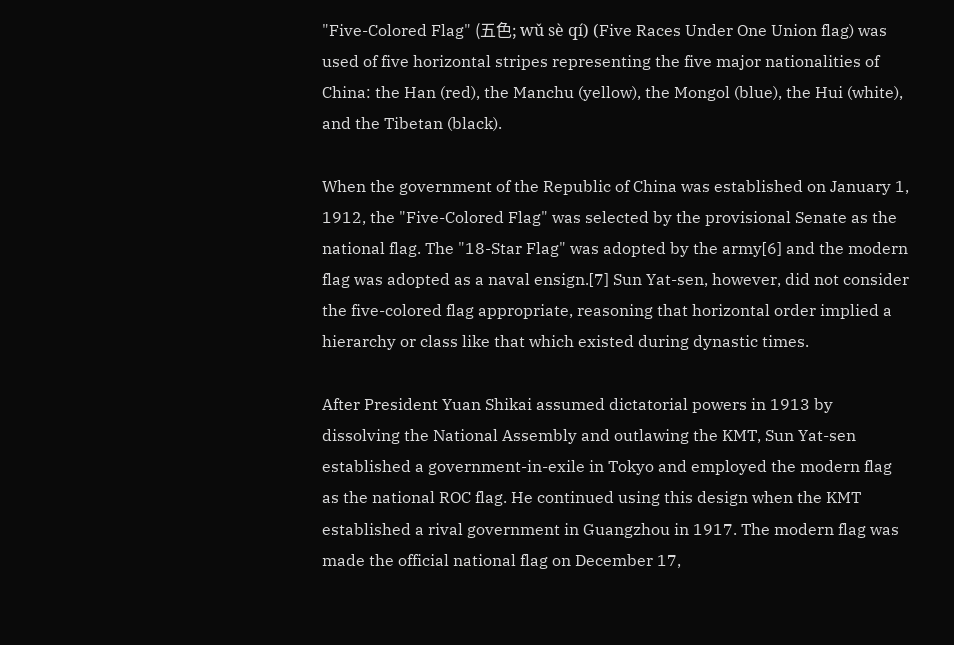"Five-Colored Flag" (五色; wǔ sè qí) (Five Races Under One Union flag) was used of five horizontal stripes representing the five major nationalities of China: the Han (red), the Manchu (yellow), the Mongol (blue), the Hui (white), and the Tibetan (black).

When the government of the Republic of China was established on January 1, 1912, the "Five-Colored Flag" was selected by the provisional Senate as the national flag. The "18-Star Flag" was adopted by the army[6] and the modern flag was adopted as a naval ensign.[7] Sun Yat-sen, however, did not consider the five-colored flag appropriate, reasoning that horizontal order implied a hierarchy or class like that which existed during dynastic times.

After President Yuan Shikai assumed dictatorial powers in 1913 by dissolving the National Assembly and outlawing the KMT, Sun Yat-sen established a government-in-exile in Tokyo and employed the modern flag as the national ROC flag. He continued using this design when the KMT established a rival government in Guangzhou in 1917. The modern flag was made the official national flag on December 17,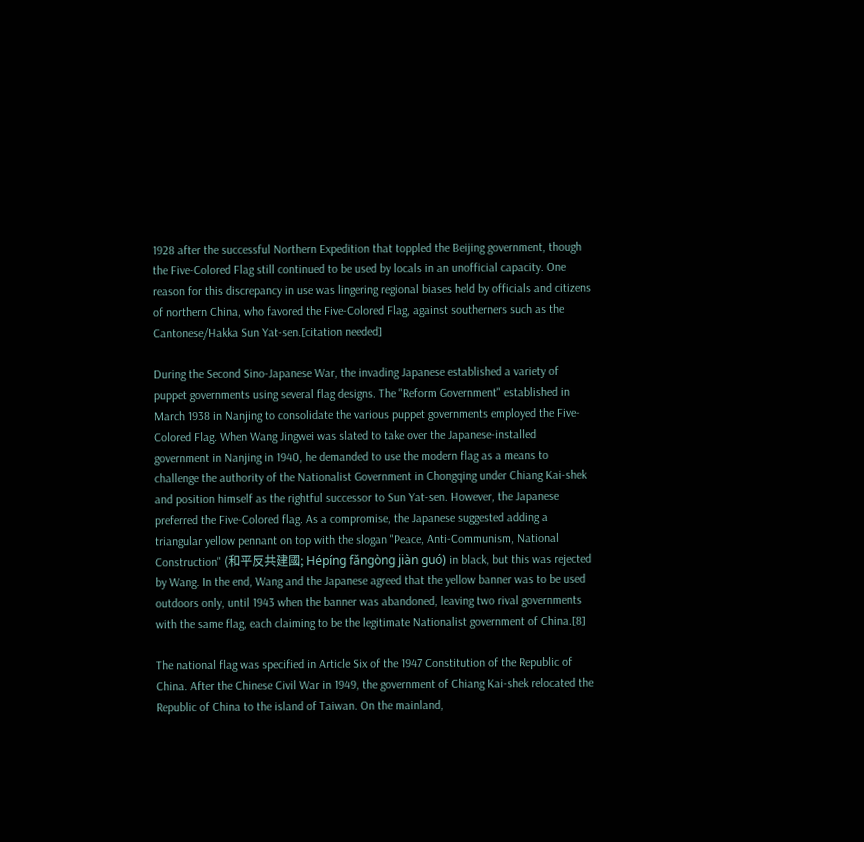1928 after the successful Northern Expedition that toppled the Beijing government, though the Five-Colored Flag still continued to be used by locals in an unofficial capacity. One reason for this discrepancy in use was lingering regional biases held by officials and citizens of northern China, who favored the Five-Colored Flag, against southerners such as the Cantonese/Hakka Sun Yat-sen.[citation needed]

During the Second Sino-Japanese War, the invading Japanese established a variety of puppet governments using several flag designs. The "Reform Government" established in March 1938 in Nanjing to consolidate the various puppet governments employed the Five-Colored Flag. When Wang Jingwei was slated to take over the Japanese-installed government in Nanjing in 1940, he demanded to use the modern flag as a means to challenge the authority of the Nationalist Government in Chongqing under Chiang Kai-shek and position himself as the rightful successor to Sun Yat-sen. However, the Japanese preferred the Five-Colored flag. As a compromise, the Japanese suggested adding a triangular yellow pennant on top with the slogan "Peace, Anti-Communism, National Construction" (和平反共建國; Hépíng fǎngòng jiàn guó) in black, but this was rejected by Wang. In the end, Wang and the Japanese agreed that the yellow banner was to be used outdoors only, until 1943 when the banner was abandoned, leaving two rival governments with the same flag, each claiming to be the legitimate Nationalist government of China.[8]

The national flag was specified in Article Six of the 1947 Constitution of the Republic of China. After the Chinese Civil War in 1949, the government of Chiang Kai-shek relocated the Republic of China to the island of Taiwan. On the mainland,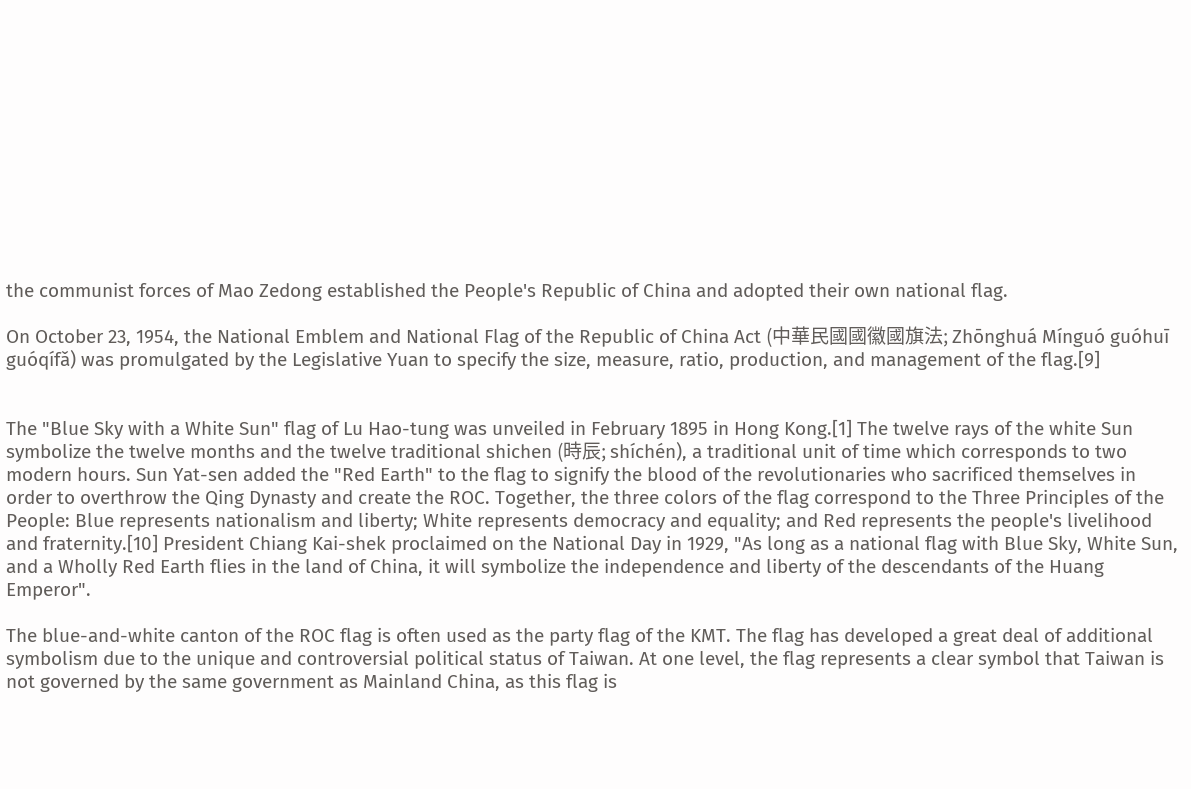the communist forces of Mao Zedong established the People's Republic of China and adopted their own national flag.

On October 23, 1954, the National Emblem and National Flag of the Republic of China Act (中華民國國徽國旗法; Zhōnghuá Mínguó guóhuī guóqífǎ) was promulgated by the Legislative Yuan to specify the size, measure, ratio, production, and management of the flag.[9]


The "Blue Sky with a White Sun" flag of Lu Hao-tung was unveiled in February 1895 in Hong Kong.[1] The twelve rays of the white Sun symbolize the twelve months and the twelve traditional shichen (時辰; shíchén), a traditional unit of time which corresponds to two modern hours. Sun Yat-sen added the "Red Earth" to the flag to signify the blood of the revolutionaries who sacrificed themselves in order to overthrow the Qing Dynasty and create the ROC. Together, the three colors of the flag correspond to the Three Principles of the People: Blue represents nationalism and liberty; White represents democracy and equality; and Red represents the people's livelihood and fraternity.[10] President Chiang Kai-shek proclaimed on the National Day in 1929, "As long as a national flag with Blue Sky, White Sun, and a Wholly Red Earth flies in the land of China, it will symbolize the independence and liberty of the descendants of the Huang Emperor".

The blue-and-white canton of the ROC flag is often used as the party flag of the KMT. The flag has developed a great deal of additional symbolism due to the unique and controversial political status of Taiwan. At one level, the flag represents a clear symbol that Taiwan is not governed by the same government as Mainland China, as this flag is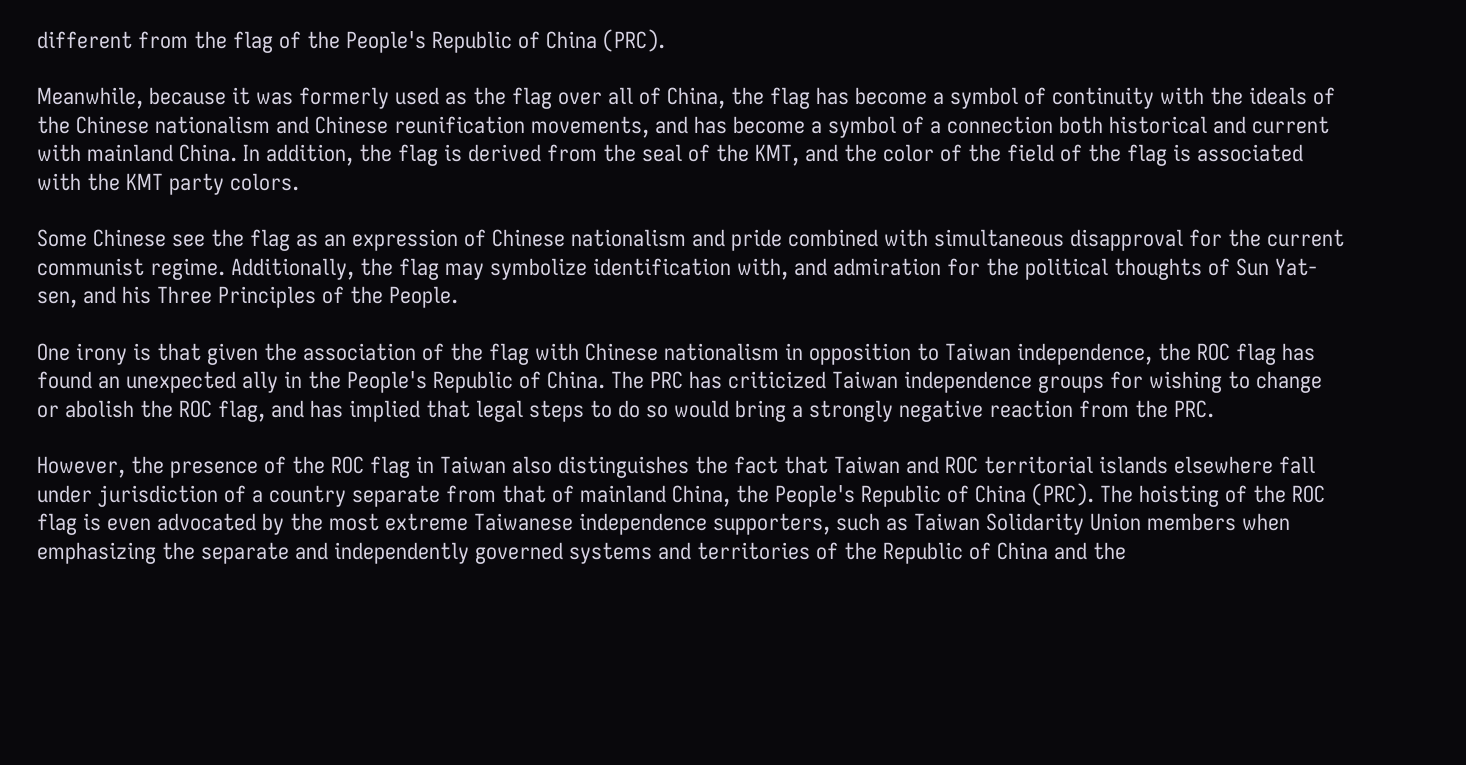different from the flag of the People's Republic of China (PRC).

Meanwhile, because it was formerly used as the flag over all of China, the flag has become a symbol of continuity with the ideals of the Chinese nationalism and Chinese reunification movements, and has become a symbol of a connection both historical and current with mainland China. In addition, the flag is derived from the seal of the KMT, and the color of the field of the flag is associated with the KMT party colors.

Some Chinese see the flag as an expression of Chinese nationalism and pride combined with simultaneous disapproval for the current communist regime. Additionally, the flag may symbolize identification with, and admiration for the political thoughts of Sun Yat-sen, and his Three Principles of the People.

One irony is that given the association of the flag with Chinese nationalism in opposition to Taiwan independence, the ROC flag has found an unexpected ally in the People's Republic of China. The PRC has criticized Taiwan independence groups for wishing to change or abolish the ROC flag, and has implied that legal steps to do so would bring a strongly negative reaction from the PRC.

However, the presence of the ROC flag in Taiwan also distinguishes the fact that Taiwan and ROC territorial islands elsewhere fall under jurisdiction of a country separate from that of mainland China, the People's Republic of China (PRC). The hoisting of the ROC flag is even advocated by the most extreme Taiwanese independence supporters, such as Taiwan Solidarity Union members when emphasizing the separate and independently governed systems and territories of the Republic of China and the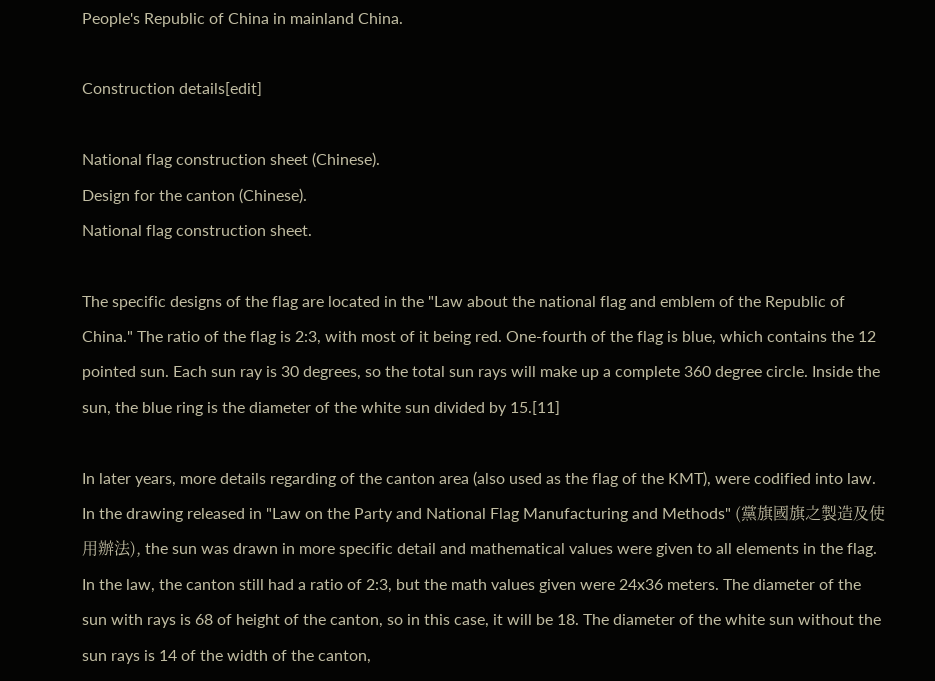People's Republic of China in mainland China.

Construction details[edit]

National flag construction sheet (Chinese).
Design for the canton (Chinese).
National flag construction sheet.

The specific designs of the flag are located in the "Law about the national flag and emblem of the Republic of China." The ratio of the flag is 2:3, with most of it being red. One-fourth of the flag is blue, which contains the 12 pointed sun. Each sun ray is 30 degrees, so the total sun rays will make up a complete 360 degree circle. Inside the sun, the blue ring is the diameter of the white sun divided by 15.[11]

In later years, more details regarding of the canton area (also used as the flag of the KMT), were codified into law. In the drawing released in "Law on the Party and National Flag Manufacturing and Methods" (黨旗國旗之製造及使用辦法), the sun was drawn in more specific detail and mathematical values were given to all elements in the flag. In the law, the canton still had a ratio of 2:3, but the math values given were 24x36 meters. The diameter of the sun with rays is 68 of height of the canton, so in this case, it will be 18. The diameter of the white sun without the sun rays is 14 of the width of the canton,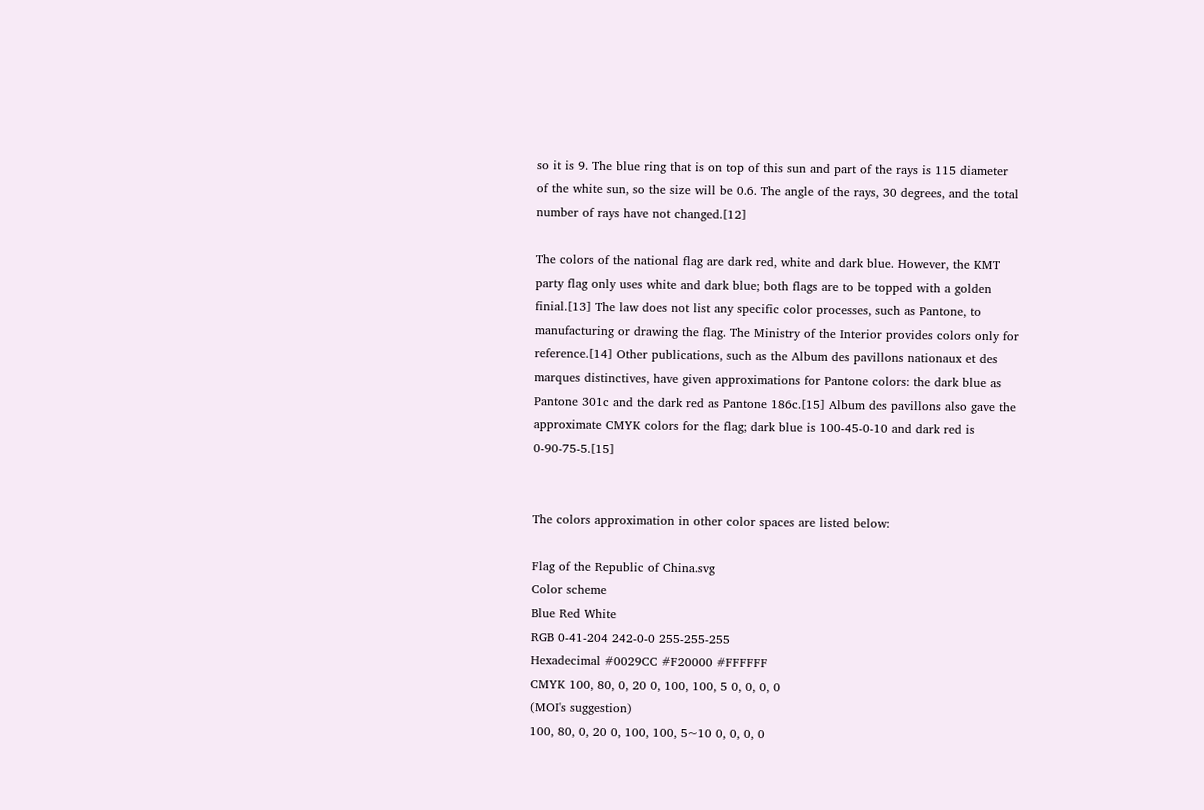so it is 9. The blue ring that is on top of this sun and part of the rays is 115 diameter of the white sun, so the size will be 0.6. The angle of the rays, 30 degrees, and the total number of rays have not changed.[12]

The colors of the national flag are dark red, white and dark blue. However, the KMT party flag only uses white and dark blue; both flags are to be topped with a golden finial.[13] The law does not list any specific color processes, such as Pantone, to manufacturing or drawing the flag. The Ministry of the Interior provides colors only for reference.[14] Other publications, such as the Album des pavillons nationaux et des marques distinctives, have given approximations for Pantone colors: the dark blue as Pantone 301c and the dark red as Pantone 186c.[15] Album des pavillons also gave the approximate CMYK colors for the flag; dark blue is 100-45-0-10 and dark red is 0-90-75-5.[15]


The colors approximation in other color spaces are listed below:

Flag of the Republic of China.svg
Color scheme
Blue Red White
RGB 0-41-204 242-0-0 255-255-255
Hexadecimal #0029CC #F20000 #FFFFFF
CMYK 100, 80, 0, 20 0, 100, 100, 5 0, 0, 0, 0
(MOI's suggestion)
100, 80, 0, 20 0, 100, 100, 5~10 0, 0, 0, 0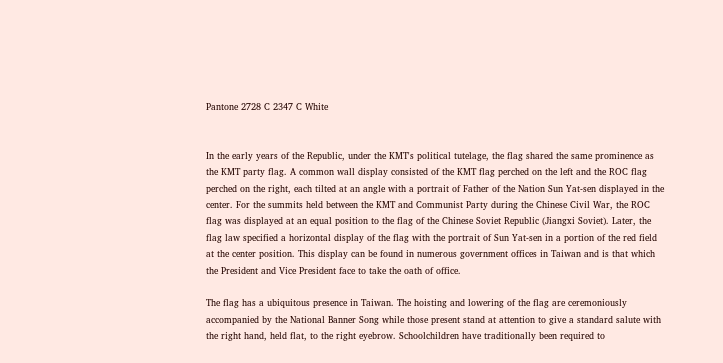Pantone 2728 C 2347 C White


In the early years of the Republic, under the KMT's political tutelage, the flag shared the same prominence as the KMT party flag. A common wall display consisted of the KMT flag perched on the left and the ROC flag perched on the right, each tilted at an angle with a portrait of Father of the Nation Sun Yat-sen displayed in the center. For the summits held between the KMT and Communist Party during the Chinese Civil War, the ROC flag was displayed at an equal position to the flag of the Chinese Soviet Republic (Jiangxi Soviet). Later, the flag law specified a horizontal display of the flag with the portrait of Sun Yat-sen in a portion of the red field at the center position. This display can be found in numerous government offices in Taiwan and is that which the President and Vice President face to take the oath of office.

The flag has a ubiquitous presence in Taiwan. The hoisting and lowering of the flag are ceremoniously accompanied by the National Banner Song while those present stand at attention to give a standard salute with the right hand, held flat, to the right eyebrow. Schoolchildren have traditionally been required to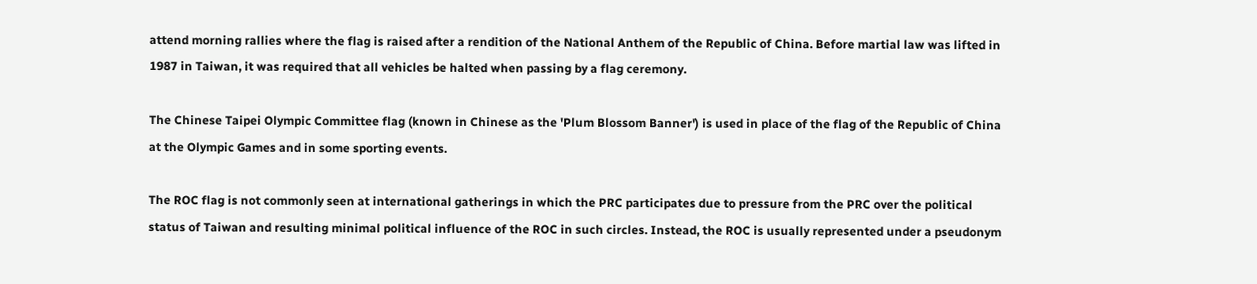attend morning rallies where the flag is raised after a rendition of the National Anthem of the Republic of China. Before martial law was lifted in 1987 in Taiwan, it was required that all vehicles be halted when passing by a flag ceremony.

The Chinese Taipei Olympic Committee flag (known in Chinese as the 'Plum Blossom Banner') is used in place of the flag of the Republic of China at the Olympic Games and in some sporting events.

The ROC flag is not commonly seen at international gatherings in which the PRC participates due to pressure from the PRC over the political status of Taiwan and resulting minimal political influence of the ROC in such circles. Instead, the ROC is usually represented under a pseudonym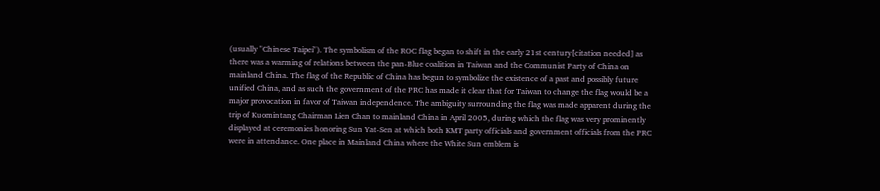(usually "Chinese Taipei"). The symbolism of the ROC flag began to shift in the early 21st century[citation needed] as there was a warming of relations between the pan-Blue coalition in Taiwan and the Communist Party of China on mainland China. The flag of the Republic of China has begun to symbolize the existence of a past and possibly future unified China, and as such the government of the PRC has made it clear that for Taiwan to change the flag would be a major provocation in favor of Taiwan independence. The ambiguity surrounding the flag was made apparent during the trip of Kuomintang Chairman Lien Chan to mainland China in April 2005, during which the flag was very prominently displayed at ceremonies honoring Sun Yat-Sen at which both KMT party officials and government officials from the PRC were in attendance. One place in Mainland China where the White Sun emblem is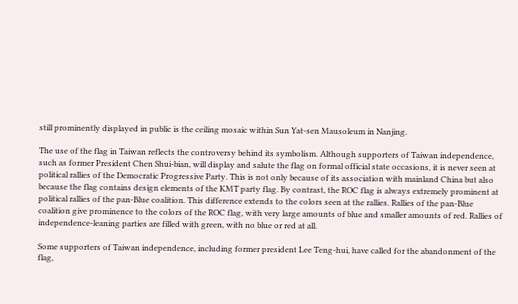still prominently displayed in public is the ceiling mosaic within Sun Yat-sen Mausoleum in Nanjing.

The use of the flag in Taiwan reflects the controversy behind its symbolism. Although supporters of Taiwan independence, such as former President Chen Shui-bian, will display and salute the flag on formal official state occasions, it is never seen at political rallies of the Democratic Progressive Party. This is not only because of its association with mainland China but also because the flag contains design elements of the KMT party flag. By contrast, the ROC flag is always extremely prominent at political rallies of the pan-Blue coalition. This difference extends to the colors seen at the rallies. Rallies of the pan-Blue coalition give prominence to the colors of the ROC flag, with very large amounts of blue and smaller amounts of red. Rallies of independence-leaning parties are filled with green, with no blue or red at all.

Some supporters of Taiwan independence, including former president Lee Teng-hui, have called for the abandonment of the flag,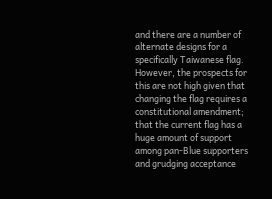and there are a number of alternate designs for a specifically Taiwanese flag. However, the prospects for this are not high given that changing the flag requires a constitutional amendment; that the current flag has a huge amount of support among pan-Blue supporters and grudging acceptance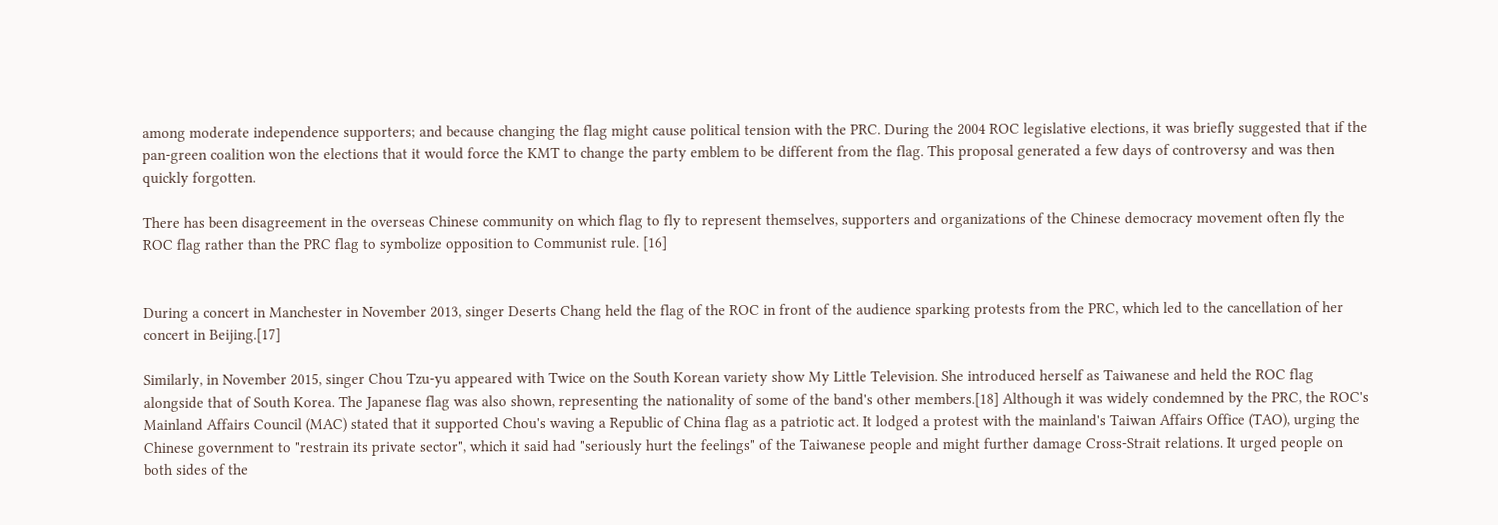among moderate independence supporters; and because changing the flag might cause political tension with the PRC. During the 2004 ROC legislative elections, it was briefly suggested that if the pan-green coalition won the elections that it would force the KMT to change the party emblem to be different from the flag. This proposal generated a few days of controversy and was then quickly forgotten.

There has been disagreement in the overseas Chinese community on which flag to fly to represent themselves, supporters and organizations of the Chinese democracy movement often fly the ROC flag rather than the PRC flag to symbolize opposition to Communist rule. [16]


During a concert in Manchester in November 2013, singer Deserts Chang held the flag of the ROC in front of the audience sparking protests from the PRC, which led to the cancellation of her concert in Beijing.[17]

Similarly, in November 2015, singer Chou Tzu-yu appeared with Twice on the South Korean variety show My Little Television. She introduced herself as Taiwanese and held the ROC flag alongside that of South Korea. The Japanese flag was also shown, representing the nationality of some of the band's other members.[18] Although it was widely condemned by the PRC, the ROC's Mainland Affairs Council (MAC) stated that it supported Chou's waving a Republic of China flag as a patriotic act. It lodged a protest with the mainland's Taiwan Affairs Office (TAO), urging the Chinese government to "restrain its private sector", which it said had "seriously hurt the feelings" of the Taiwanese people and might further damage Cross-Strait relations. It urged people on both sides of the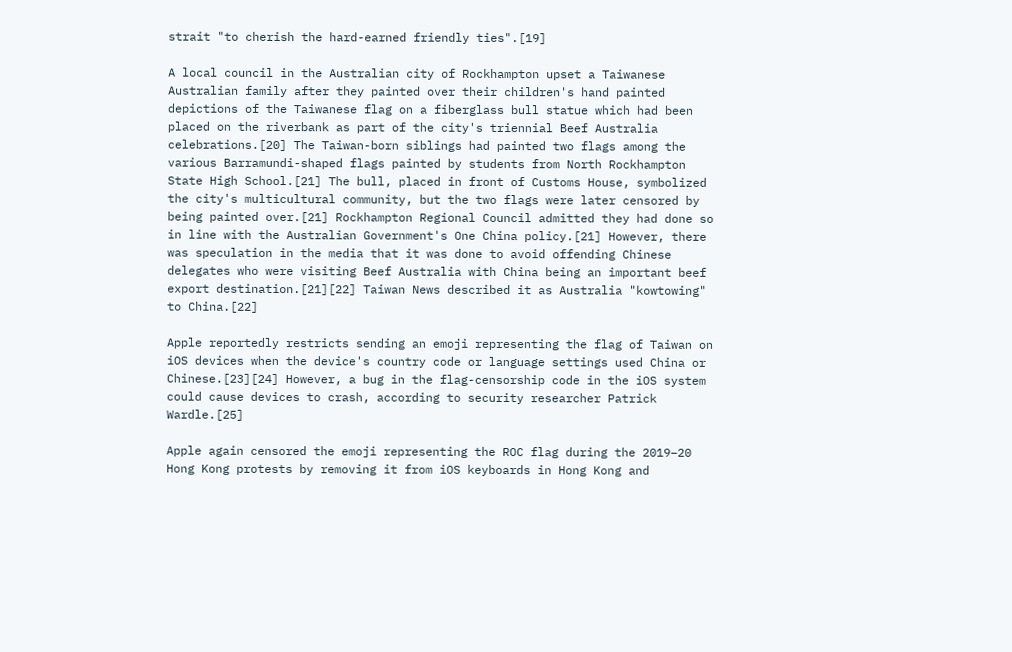strait "to cherish the hard-earned friendly ties".[19]

A local council in the Australian city of Rockhampton upset a Taiwanese Australian family after they painted over their children's hand painted depictions of the Taiwanese flag on a fiberglass bull statue which had been placed on the riverbank as part of the city's triennial Beef Australia celebrations.[20] The Taiwan-born siblings had painted two flags among the various Barramundi-shaped flags painted by students from North Rockhampton State High School.[21] The bull, placed in front of Customs House, symbolized the city's multicultural community, but the two flags were later censored by being painted over.[21] Rockhampton Regional Council admitted they had done so in line with the Australian Government's One China policy.[21] However, there was speculation in the media that it was done to avoid offending Chinese delegates who were visiting Beef Australia with China being an important beef export destination.[21][22] Taiwan News described it as Australia "kowtowing" to China.[22]

Apple reportedly restricts sending an emoji representing the flag of Taiwan on iOS devices when the device's country code or language settings used China or Chinese.[23][24] However, a bug in the flag-censorship code in the iOS system could cause devices to crash, according to security researcher Patrick Wardle.[25]

Apple again censored the emoji representing the ROC flag during the 2019–20 Hong Kong protests by removing it from iOS keyboards in Hong Kong and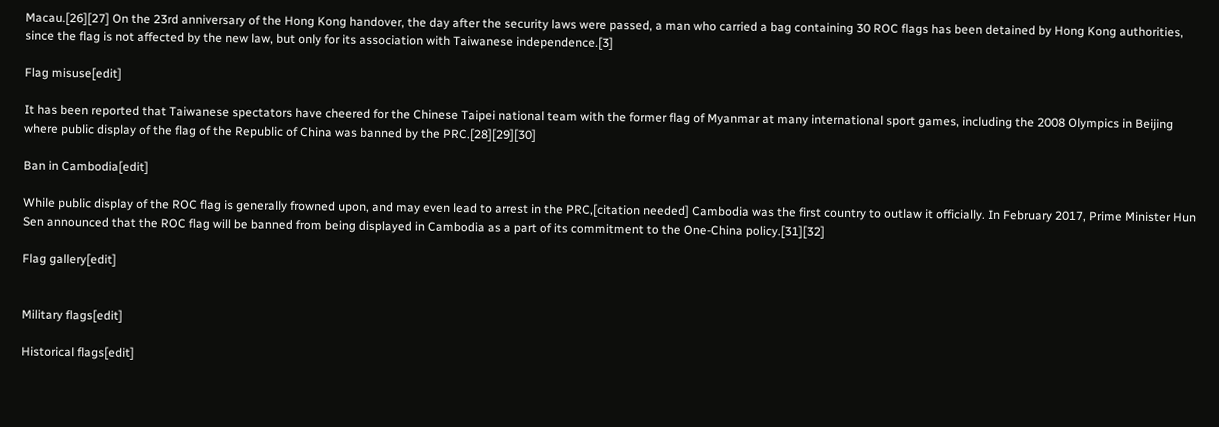Macau.[26][27] On the 23rd anniversary of the Hong Kong handover, the day after the security laws were passed, a man who carried a bag containing 30 ROC flags has been detained by Hong Kong authorities, since the flag is not affected by the new law, but only for its association with Taiwanese independence.[3]

Flag misuse[edit]

It has been reported that Taiwanese spectators have cheered for the Chinese Taipei national team with the former flag of Myanmar at many international sport games, including the 2008 Olympics in Beijing where public display of the flag of the Republic of China was banned by the PRC.[28][29][30]

Ban in Cambodia[edit]

While public display of the ROC flag is generally frowned upon, and may even lead to arrest in the PRC,[citation needed] Cambodia was the first country to outlaw it officially. In February 2017, Prime Minister Hun Sen announced that the ROC flag will be banned from being displayed in Cambodia as a part of its commitment to the One-China policy.[31][32]

Flag gallery[edit]


Military flags[edit]

Historical flags[edit]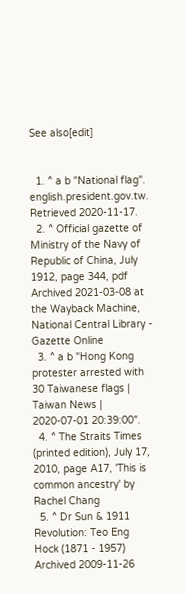See also[edit]


  1. ^ a b "National flag". english.president.gov.tw. Retrieved 2020-11-17.
  2. ^ Official gazette of Ministry of the Navy of Republic of China, July 1912, page 344, pdf Archived 2021-03-08 at the Wayback Machine, National Central Library - Gazette Online
  3. ^ a b "Hong Kong protester arrested with 30 Taiwanese flags | Taiwan News | 2020-07-01 20:39:00".
  4. ^ The Straits Times (printed edition), July 17, 2010, page A17, 'This is common ancestry' by Rachel Chang
  5. ^ Dr Sun & 1911 Revolution: Teo Eng Hock (1871 - 1957) Archived 2009-11-26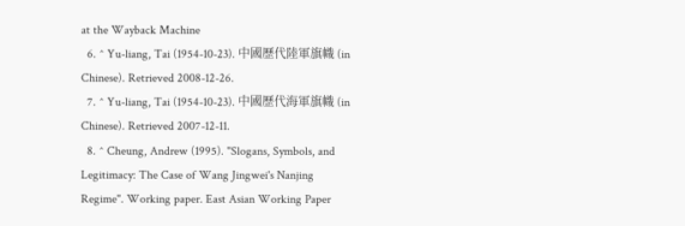at the Wayback Machine
  6. ^ Yu-liang, Tai (1954-10-23). 中國歷代陸軍旗幟 (in Chinese). Retrieved 2008-12-26.
  7. ^ Yu-liang, Tai (1954-10-23). 中國歷代海軍旗幟 (in Chinese). Retrieved 2007-12-11.
  8. ^ Cheung, Andrew (1995). "Slogans, Symbols, and Legitimacy: The Case of Wang Jingwei's Nanjing Regime". Working paper. East Asian Working Paper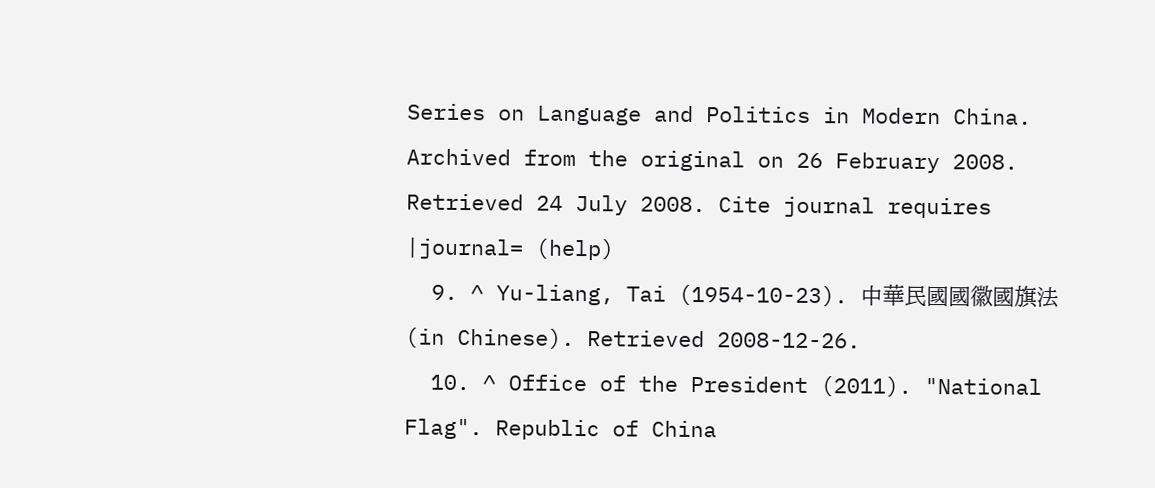Series on Language and Politics in Modern China. Archived from the original on 26 February 2008. Retrieved 24 July 2008. Cite journal requires |journal= (help)
  9. ^ Yu-liang, Tai (1954-10-23). 中華民國國徽國旗法 (in Chinese). Retrieved 2008-12-26.
  10. ^ Office of the President (2011). "National Flag". Republic of China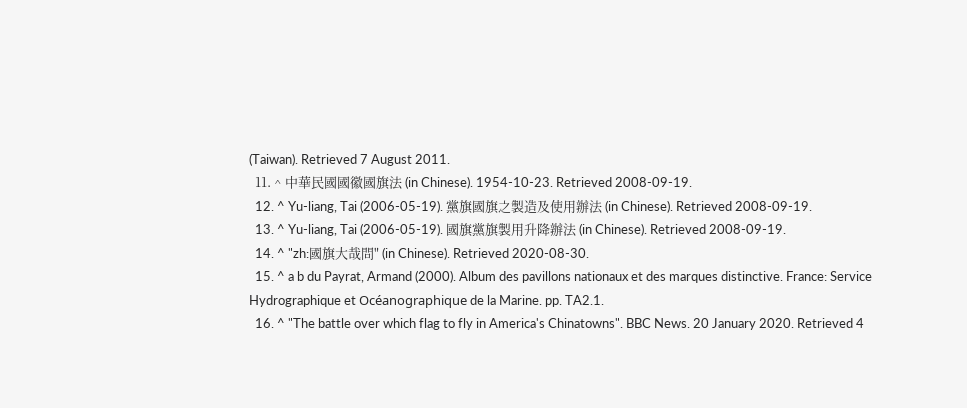(Taiwan). Retrieved 7 August 2011.
  11. ^ 中華民國國徽國旗法 (in Chinese). 1954-10-23. Retrieved 2008-09-19.
  12. ^ Yu-liang, Tai (2006-05-19). 黨旗國旗之製造及使用辦法 (in Chinese). Retrieved 2008-09-19.
  13. ^ Yu-liang, Tai (2006-05-19). 國旗黨旗製用升降辦法 (in Chinese). Retrieved 2008-09-19.
  14. ^ "zh:國旗大哉問" (in Chinese). Retrieved 2020-08-30.
  15. ^ a b du Payrat, Armand (2000). Album des pavillons nationaux et des marques distinctive. France: Service Hydrographique et Océanographique de la Marine. pp. TA2.1.
  16. ^ "The battle over which flag to fly in America's Chinatowns". BBC News. 20 January 2020. Retrieved 4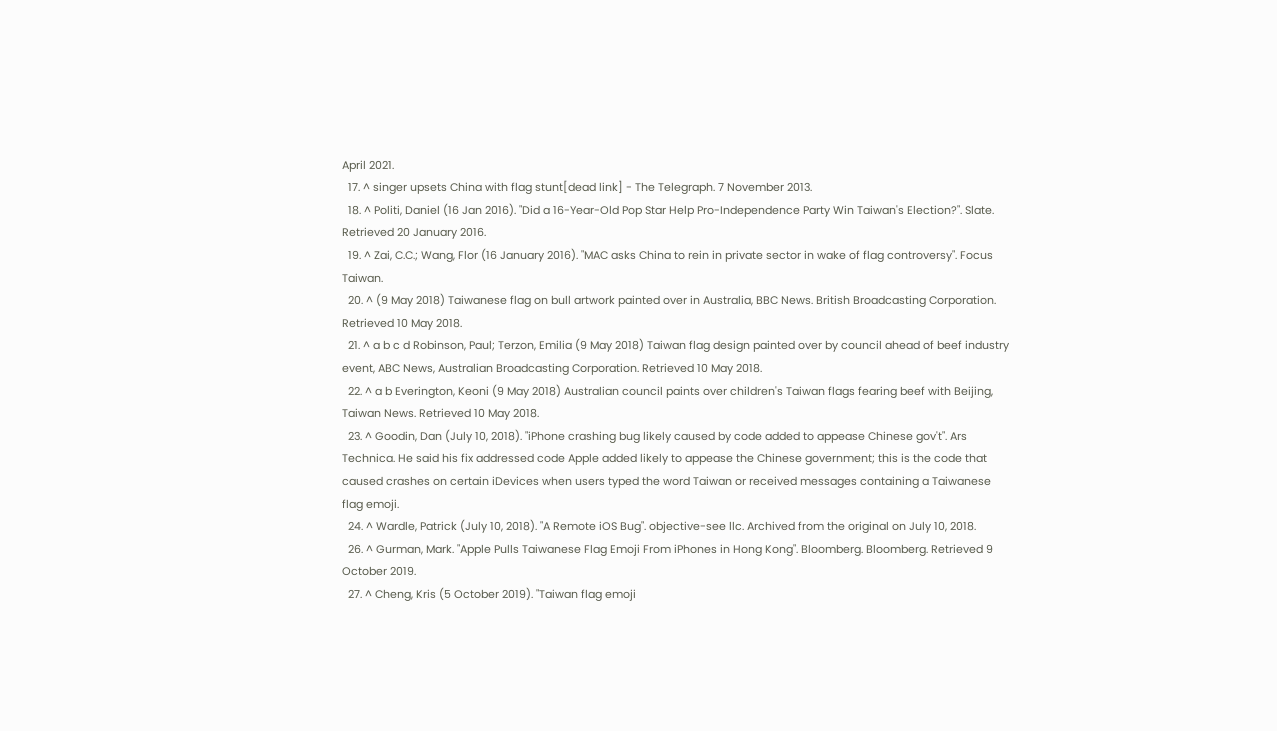April 2021.
  17. ^ singer upsets China with flag stunt[dead link] - The Telegraph. 7 November 2013.
  18. ^ Politi, Daniel (16 Jan 2016). "Did a 16-Year-Old Pop Star Help Pro-Independence Party Win Taiwan's Election?". Slate. Retrieved 20 January 2016.
  19. ^ Zai, C.C.; Wang, Flor (16 January 2016). "MAC asks China to rein in private sector in wake of flag controversy". Focus Taiwan.
  20. ^ (9 May 2018) Taiwanese flag on bull artwork painted over in Australia, BBC News. British Broadcasting Corporation. Retrieved 10 May 2018.
  21. ^ a b c d Robinson, Paul; Terzon, Emilia (9 May 2018) Taiwan flag design painted over by council ahead of beef industry event, ABC News, Australian Broadcasting Corporation. Retrieved 10 May 2018.
  22. ^ a b Everington, Keoni (9 May 2018) Australian council paints over children's Taiwan flags fearing beef with Beijing, Taiwan News. Retrieved 10 May 2018.
  23. ^ Goodin, Dan (July 10, 2018). "iPhone crashing bug likely caused by code added to appease Chinese gov't". Ars Technica. He said his fix addressed code Apple added likely to appease the Chinese government; this is the code that caused crashes on certain iDevices when users typed the word Taiwan or received messages containing a Taiwanese flag emoji.
  24. ^ Wardle, Patrick (July 10, 2018). "A Remote iOS Bug". objective-see llc. Archived from the original on July 10, 2018.
  26. ^ Gurman, Mark. "Apple Pulls Taiwanese Flag Emoji From iPhones in Hong Kong". Bloomberg. Bloomberg. Retrieved 9 October 2019.
  27. ^ Cheng, Kris (5 October 2019). "Taiwan flag emoji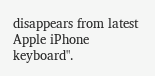disappears from latest Apple iPhone keyboard".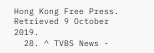Hong Kong Free Press. Retrieved 9 October 2019.
  28. ^ TVBS News -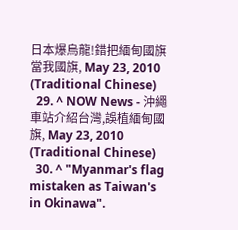日本爆烏龍!錯把緬甸國旗當我國旗, May 23, 2010 (Traditional Chinese)
  29. ^ NOW News - 沖繩車站介紹台灣,誤植緬甸國旗, May 23, 2010 (Traditional Chinese)
  30. ^ "Myanmar's flag mistaken as Taiwan's in Okinawa".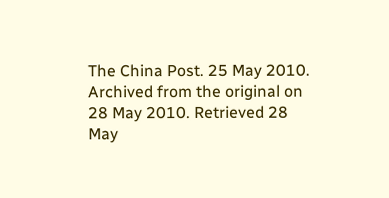The China Post. 25 May 2010. Archived from the original on 28 May 2010. Retrieved 28 May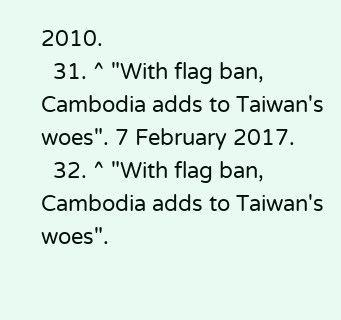2010.
  31. ^ "With flag ban, Cambodia adds to Taiwan's woes". 7 February 2017.
  32. ^ "With flag ban, Cambodia adds to Taiwan's woes".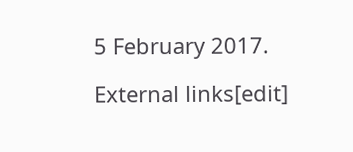5 February 2017.

External links[edit]